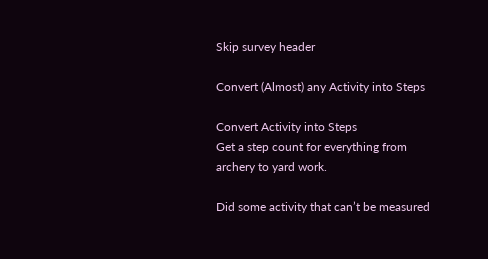Skip survey header

Convert (Almost) any Activity into Steps

Convert Activity into Steps
Get a step count for everything from archery to yard work.

Did some activity that can’t be measured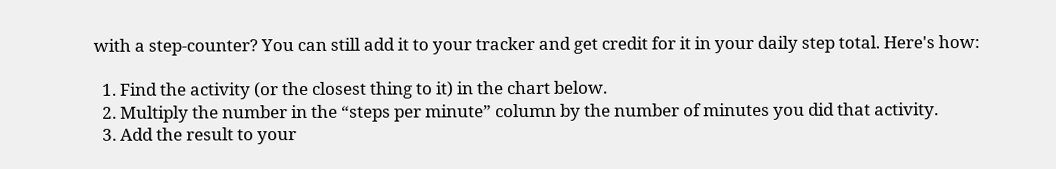with a step-counter? You can still add it to your tracker and get credit for it in your daily step total. Here's how:

  1. Find the activity (or the closest thing to it) in the chart below.
  2. Multiply the number in the “steps per minute” column by the number of minutes you did that activity.
  3. Add the result to your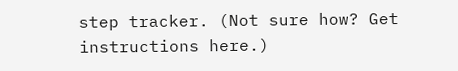step tracker. (Not sure how? Get instructions here.)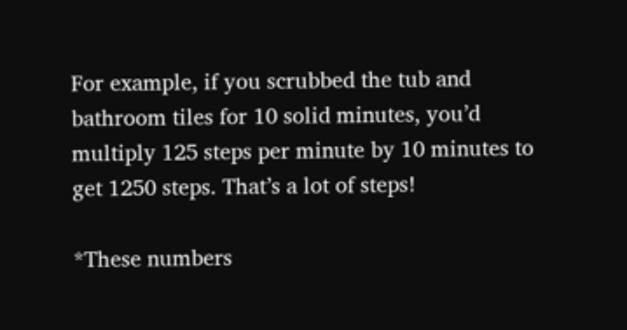For example, if you scrubbed the tub and bathroom tiles for 10 solid minutes, you’d multiply 125 steps per minute by 10 minutes to get 1250 steps. That’s a lot of steps!

*These numbers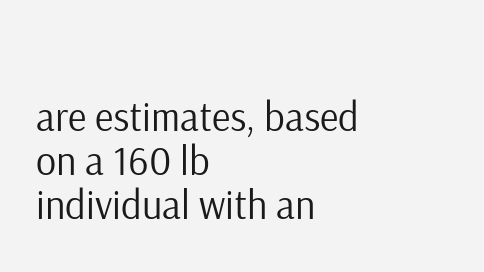are estimates, based on a 160 lb individual with an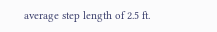average step length of 2.5 ft.